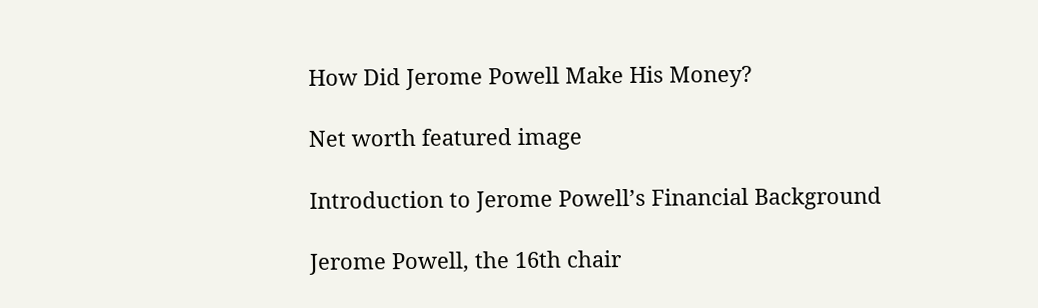How Did Jerome Powell Make His Money?

Net worth featured image

Introduction to Jerome Powell’s Financial Background

Jerome Powell, the 16th chair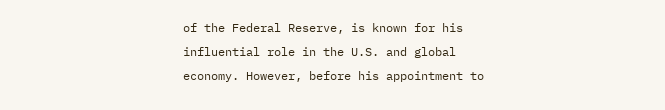of the Federal Reserve, is known for his influential role in the U.S. and global economy. However, before his appointment to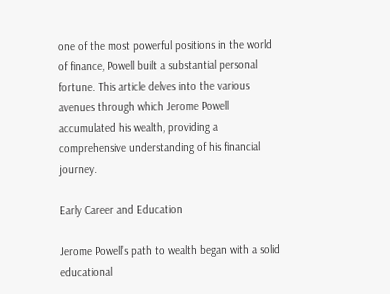one of the most powerful positions in the world of finance, Powell built a substantial personal fortune. This article delves into the various avenues through which Jerome Powell accumulated his wealth, providing a comprehensive understanding of his financial journey.

Early Career and Education

Jerome Powell’s path to wealth began with a solid educational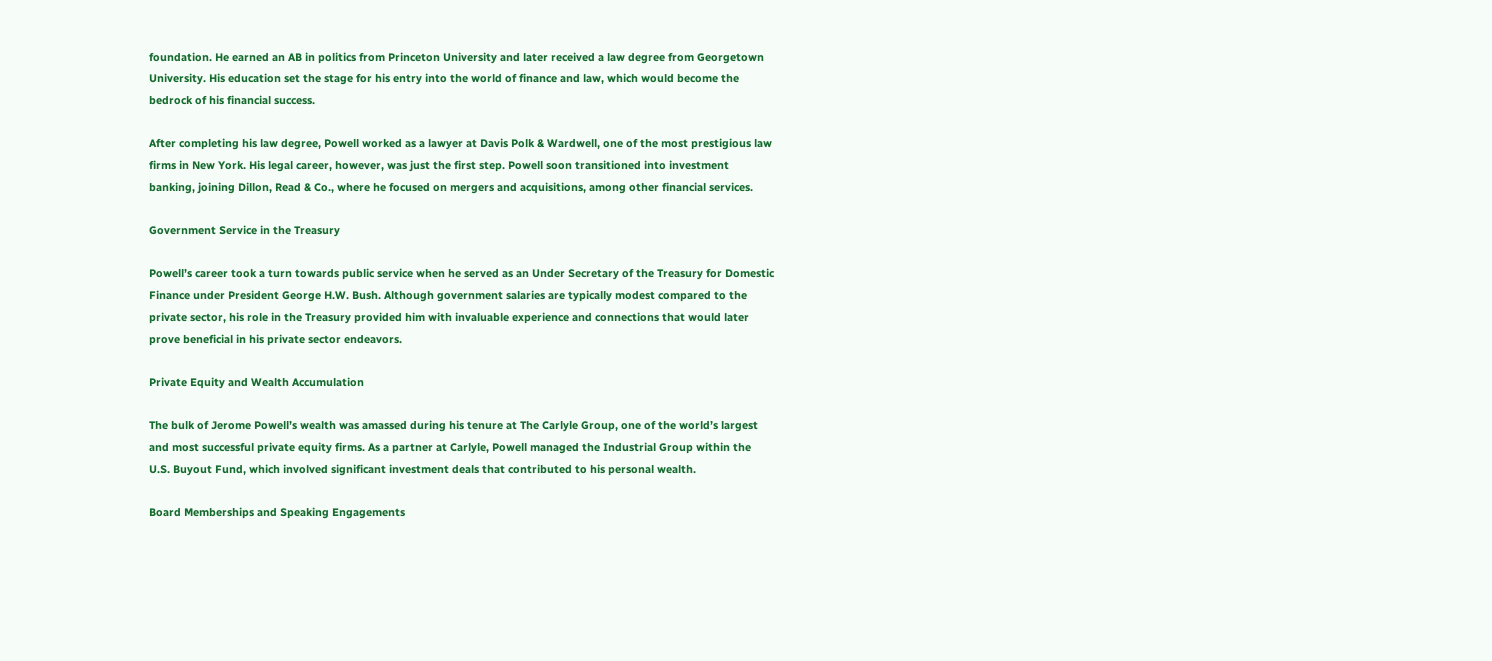foundation. He earned an AB in politics from Princeton University and later received a law degree from Georgetown University. His education set the stage for his entry into the world of finance and law, which would become the bedrock of his financial success.

After completing his law degree, Powell worked as a lawyer at Davis Polk & Wardwell, one of the most prestigious law firms in New York. His legal career, however, was just the first step. Powell soon transitioned into investment banking, joining Dillon, Read & Co., where he focused on mergers and acquisitions, among other financial services.

Government Service in the Treasury

Powell’s career took a turn towards public service when he served as an Under Secretary of the Treasury for Domestic Finance under President George H.W. Bush. Although government salaries are typically modest compared to the private sector, his role in the Treasury provided him with invaluable experience and connections that would later prove beneficial in his private sector endeavors.

Private Equity and Wealth Accumulation

The bulk of Jerome Powell’s wealth was amassed during his tenure at The Carlyle Group, one of the world’s largest and most successful private equity firms. As a partner at Carlyle, Powell managed the Industrial Group within the U.S. Buyout Fund, which involved significant investment deals that contributed to his personal wealth.

Board Memberships and Speaking Engagements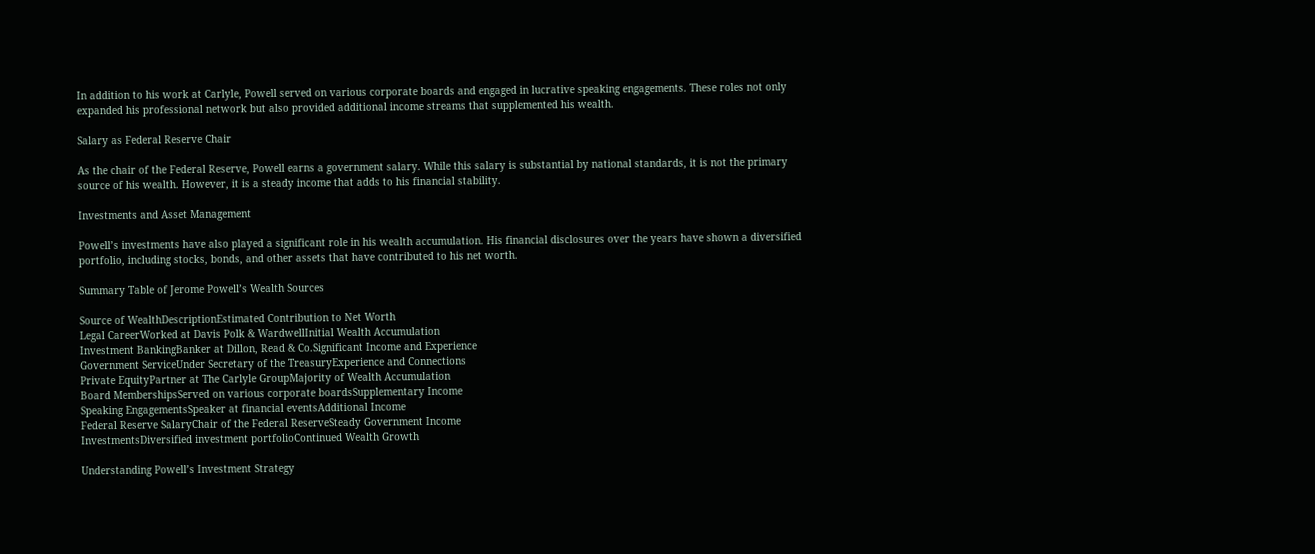In addition to his work at Carlyle, Powell served on various corporate boards and engaged in lucrative speaking engagements. These roles not only expanded his professional network but also provided additional income streams that supplemented his wealth.

Salary as Federal Reserve Chair

As the chair of the Federal Reserve, Powell earns a government salary. While this salary is substantial by national standards, it is not the primary source of his wealth. However, it is a steady income that adds to his financial stability.

Investments and Asset Management

Powell’s investments have also played a significant role in his wealth accumulation. His financial disclosures over the years have shown a diversified portfolio, including stocks, bonds, and other assets that have contributed to his net worth.

Summary Table of Jerome Powell’s Wealth Sources

Source of WealthDescriptionEstimated Contribution to Net Worth
Legal CareerWorked at Davis Polk & WardwellInitial Wealth Accumulation
Investment BankingBanker at Dillon, Read & Co.Significant Income and Experience
Government ServiceUnder Secretary of the TreasuryExperience and Connections
Private EquityPartner at The Carlyle GroupMajority of Wealth Accumulation
Board MembershipsServed on various corporate boardsSupplementary Income
Speaking EngagementsSpeaker at financial eventsAdditional Income
Federal Reserve SalaryChair of the Federal ReserveSteady Government Income
InvestmentsDiversified investment portfolioContinued Wealth Growth

Understanding Powell’s Investment Strategy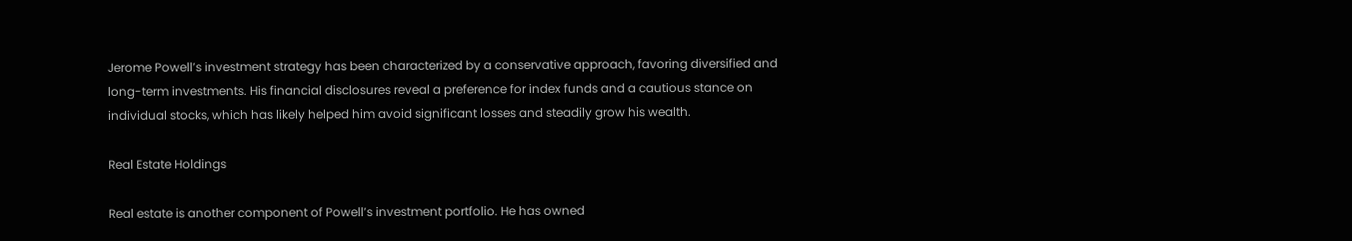Jerome Powell’s investment strategy has been characterized by a conservative approach, favoring diversified and long-term investments. His financial disclosures reveal a preference for index funds and a cautious stance on individual stocks, which has likely helped him avoid significant losses and steadily grow his wealth.

Real Estate Holdings

Real estate is another component of Powell’s investment portfolio. He has owned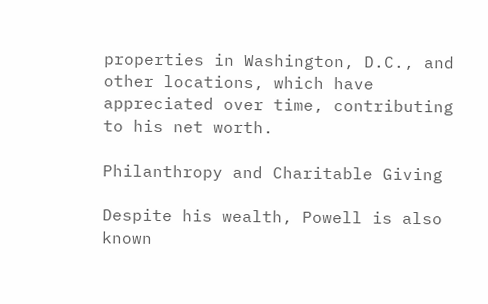properties in Washington, D.C., and other locations, which have appreciated over time, contributing to his net worth.

Philanthropy and Charitable Giving

Despite his wealth, Powell is also known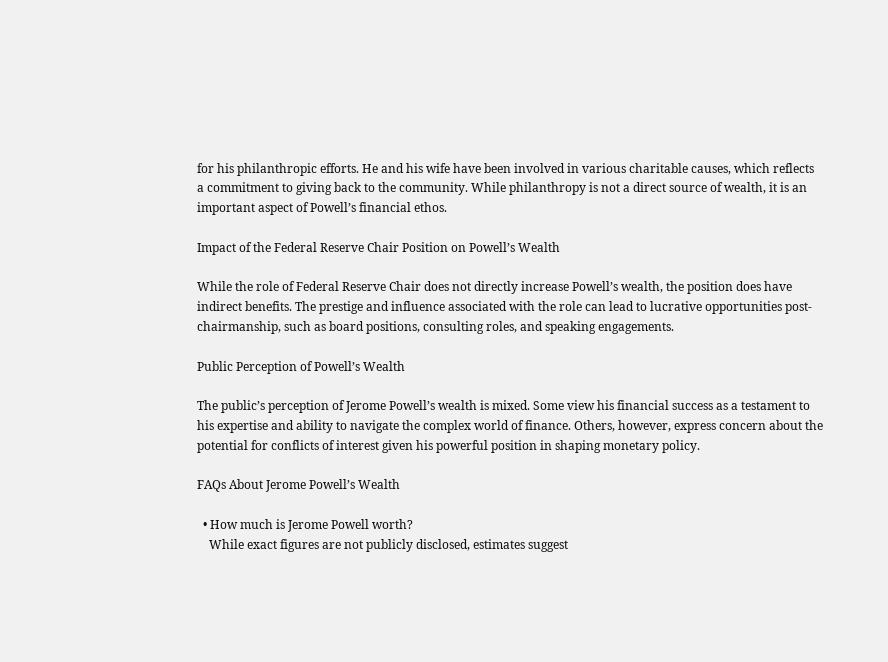for his philanthropic efforts. He and his wife have been involved in various charitable causes, which reflects a commitment to giving back to the community. While philanthropy is not a direct source of wealth, it is an important aspect of Powell’s financial ethos.

Impact of the Federal Reserve Chair Position on Powell’s Wealth

While the role of Federal Reserve Chair does not directly increase Powell’s wealth, the position does have indirect benefits. The prestige and influence associated with the role can lead to lucrative opportunities post-chairmanship, such as board positions, consulting roles, and speaking engagements.

Public Perception of Powell’s Wealth

The public’s perception of Jerome Powell’s wealth is mixed. Some view his financial success as a testament to his expertise and ability to navigate the complex world of finance. Others, however, express concern about the potential for conflicts of interest given his powerful position in shaping monetary policy.

FAQs About Jerome Powell’s Wealth

  • How much is Jerome Powell worth?
    While exact figures are not publicly disclosed, estimates suggest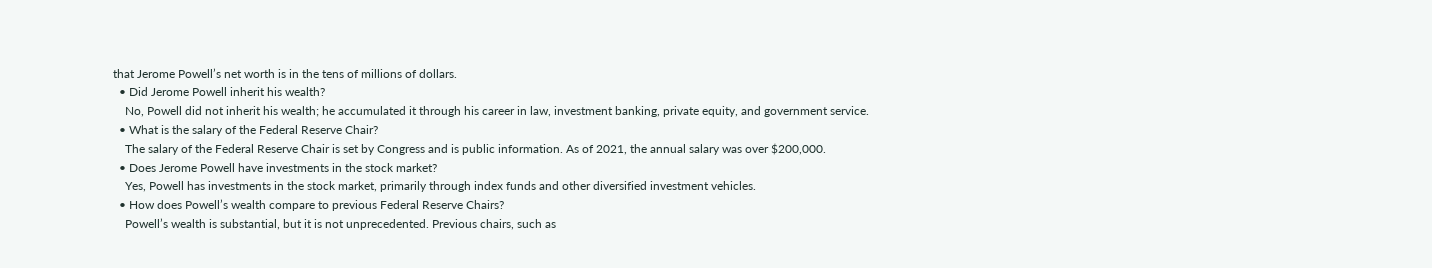that Jerome Powell’s net worth is in the tens of millions of dollars.
  • Did Jerome Powell inherit his wealth?
    No, Powell did not inherit his wealth; he accumulated it through his career in law, investment banking, private equity, and government service.
  • What is the salary of the Federal Reserve Chair?
    The salary of the Federal Reserve Chair is set by Congress and is public information. As of 2021, the annual salary was over $200,000.
  • Does Jerome Powell have investments in the stock market?
    Yes, Powell has investments in the stock market, primarily through index funds and other diversified investment vehicles.
  • How does Powell’s wealth compare to previous Federal Reserve Chairs?
    Powell’s wealth is substantial, but it is not unprecedented. Previous chairs, such as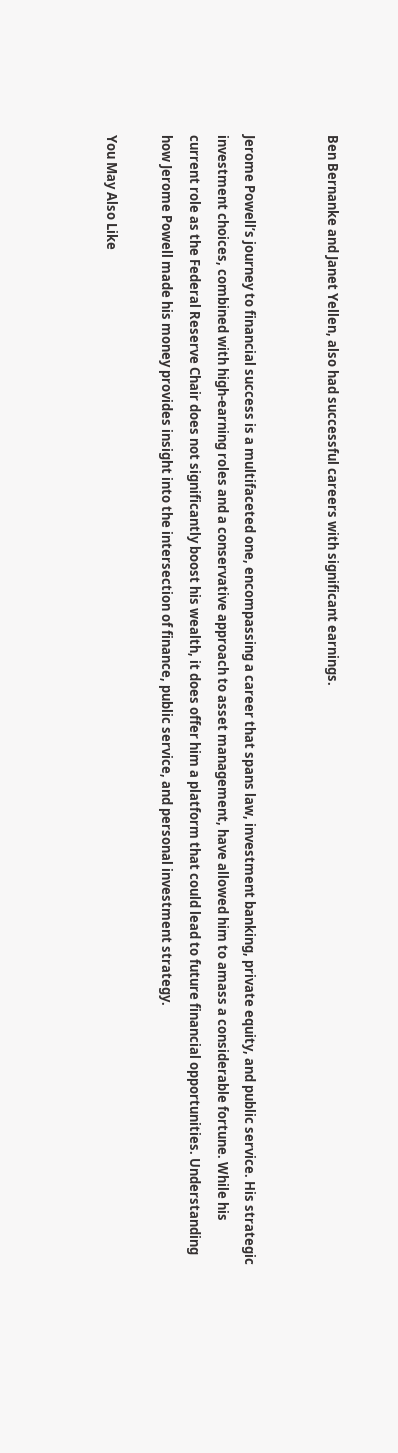Ben Bernanke and Janet Yellen, also had successful careers with significant earnings.


Jerome Powell’s journey to financial success is a multifaceted one, encompassing a career that spans law, investment banking, private equity, and public service. His strategic investment choices, combined with high-earning roles and a conservative approach to asset management, have allowed him to amass a considerable fortune. While his current role as the Federal Reserve Chair does not significantly boost his wealth, it does offer him a platform that could lead to future financial opportunities. Understanding how Jerome Powell made his money provides insight into the intersection of finance, public service, and personal investment strategy.

You May Also Like